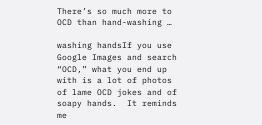There’s so much more to OCD than hand-washing …

washing handsIf you use Google Images and search “OCD,” what you end up with is a lot of photos of lame OCD jokes and of soapy hands.  It reminds me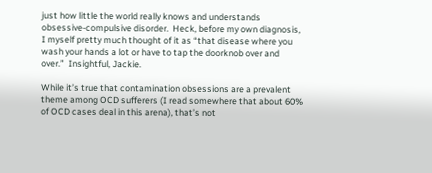just how little the world really knows and understands obsessive-compulsive disorder.  Heck, before my own diagnosis, I myself pretty much thought of it as “that disease where you wash your hands a lot or have to tap the doorknob over and over.”  Insightful, Jackie.

While it’s true that contamination obsessions are a prevalent theme among OCD sufferers (I read somewhere that about 60% of OCD cases deal in this arena), that’s not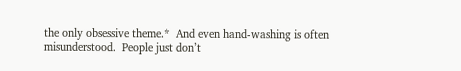the only obsessive theme.*  And even hand-washing is often misunderstood.  People just don’t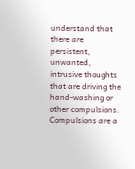understand that there are persistent, unwanted, intrusive thoughts that are driving the hand-washing or other compulsions.  Compulsions are a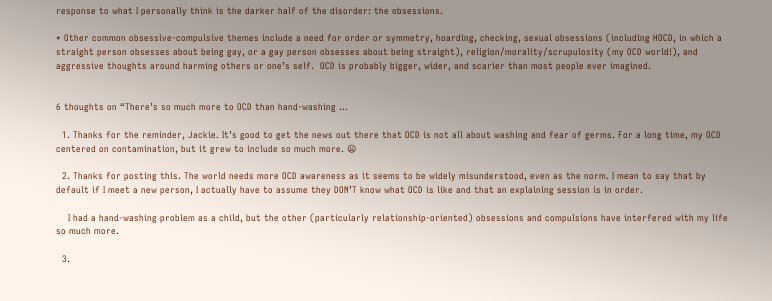response to what I personally think is the darker half of the disorder: the obsessions.

* Other common obsessive-compulsive themes include a need for order or symmetry, hoarding, checking, sexual obsessions (including HOCD, in which a straight person obsesses about being gay, or a gay person obsesses about being straight), religion/morality/scrupulosity (my OCD world!), and aggressive thoughts around harming others or one’s self.  OCD is probably bigger, wider, and scarier than most people ever imagined.


6 thoughts on “There’s so much more to OCD than hand-washing …

  1. Thanks for the reminder, Jackie. It’s good to get the news out there that OCD is not all about washing and fear of germs. For a long time, my OCD centered on contamination, but it grew to include so much more. 😦

  2. Thanks for posting this. The world needs more OCD awareness as it seems to be widely misunderstood, even as the norm. I mean to say that by default if I meet a new person, I actually have to assume they DON’T know what OCD is like and that an explaining session is in order.

    I had a hand-washing problem as a child, but the other (particularly relationship-oriented) obsessions and compulsions have interfered with my life so much more.

  3.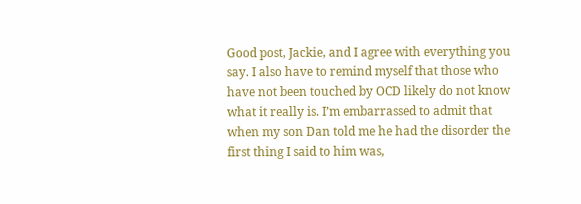Good post, Jackie, and I agree with everything you say. I also have to remind myself that those who have not been touched by OCD likely do not know what it really is. I’m embarrassed to admit that when my son Dan told me he had the disorder the first thing I said to him was,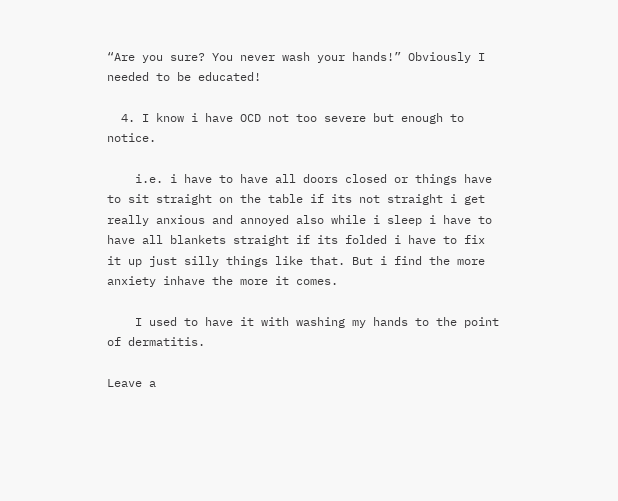“Are you sure? You never wash your hands!” Obviously I needed to be educated!

  4. I know i have OCD not too severe but enough to notice.

    i.e. i have to have all doors closed or things have to sit straight on the table if its not straight i get really anxious and annoyed also while i sleep i have to have all blankets straight if its folded i have to fix it up just silly things like that. But i find the more anxiety inhave the more it comes.

    I used to have it with washing my hands to the point of dermatitis.

Leave a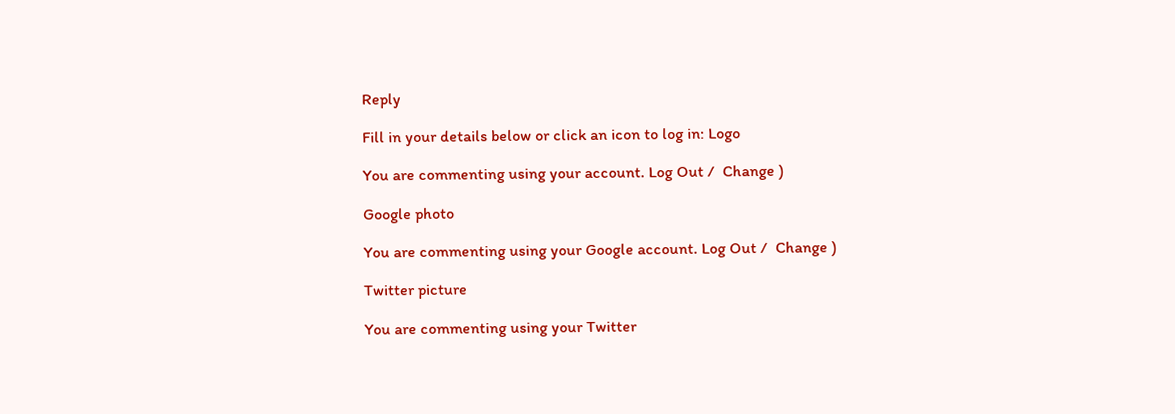Reply

Fill in your details below or click an icon to log in: Logo

You are commenting using your account. Log Out /  Change )

Google photo

You are commenting using your Google account. Log Out /  Change )

Twitter picture

You are commenting using your Twitter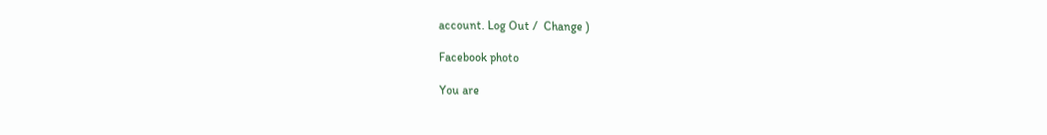account. Log Out /  Change )

Facebook photo

You are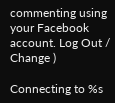commenting using your Facebook account. Log Out /  Change )

Connecting to %s